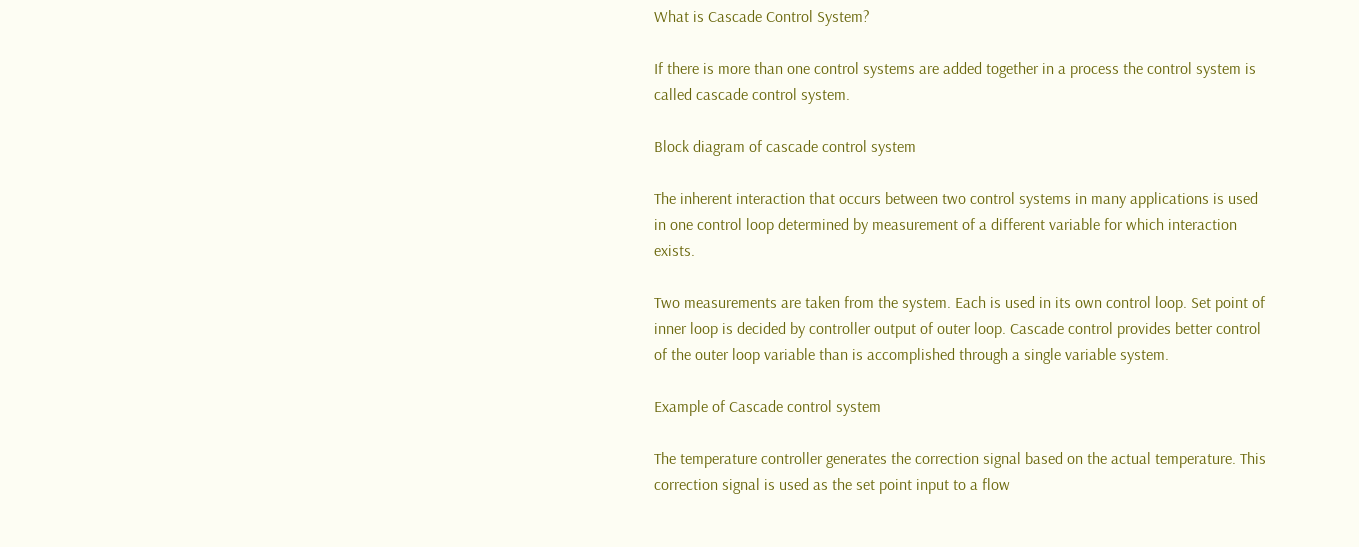What is Cascade Control System?

If there is more than one control systems are added together in a process the control system is called cascade control system.

Block diagram of cascade control system

The inherent interaction that occurs between two control systems in many applications is used in one control loop determined by measurement of a different variable for which interaction exists.

Two measurements are taken from the system. Each is used in its own control loop. Set point of inner loop is decided by controller output of outer loop. Cascade control provides better control of the outer loop variable than is accomplished through a single variable system.

Example of Cascade control system

The temperature controller generates the correction signal based on the actual temperature. This correction signal is used as the set point input to a flow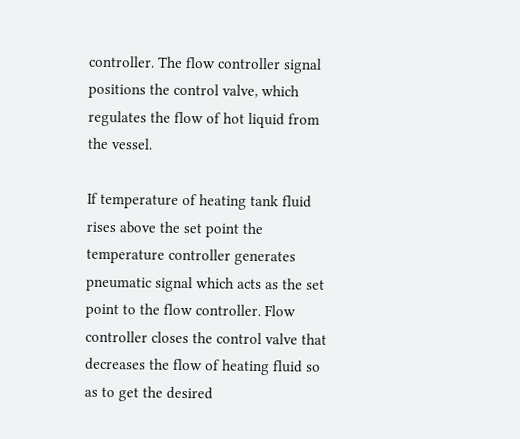controller. The flow controller signal positions the control valve, which regulates the flow of hot liquid from the vessel.

If temperature of heating tank fluid rises above the set point the temperature controller generates pneumatic signal which acts as the set point to the flow controller. Flow controller closes the control valve that decreases the flow of heating fluid so as to get the desired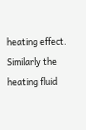heating effect. Similarly the heating fluid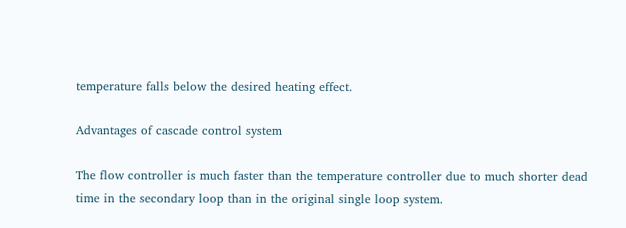temperature falls below the desired heating effect.

Advantages of cascade control system

The flow controller is much faster than the temperature controller due to much shorter dead time in the secondary loop than in the original single loop system.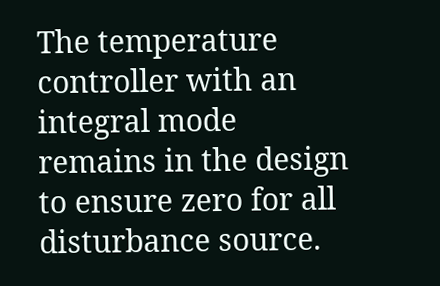The temperature controller with an integral mode remains in the design to ensure zero for all disturbance source.